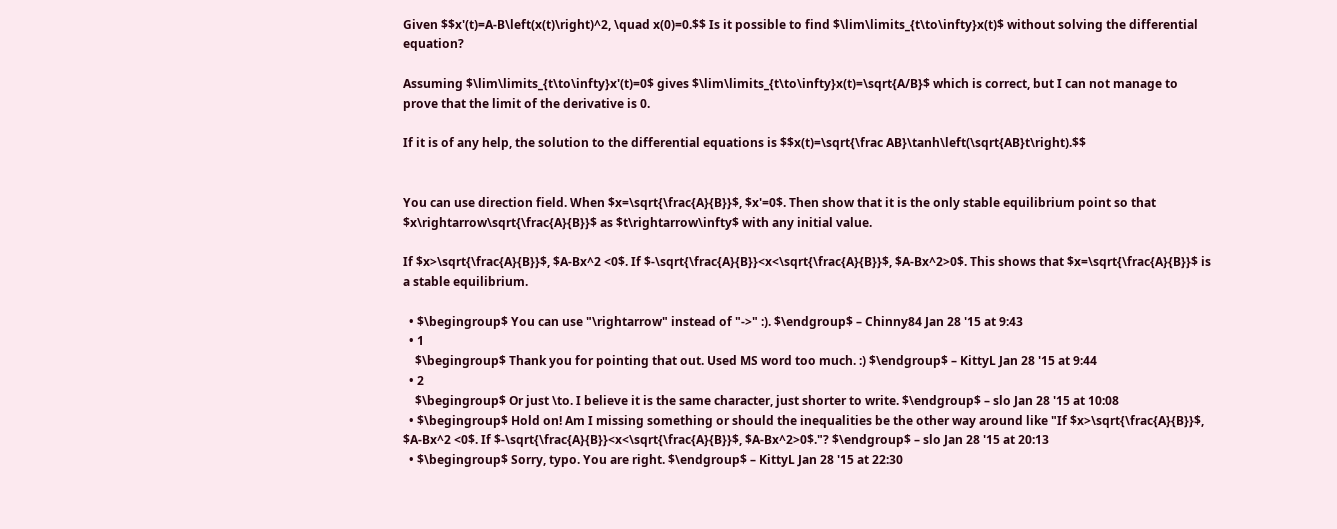Given $$x'(t)=A-B\left(x(t)\right)^2, \quad x(0)=0.$$ Is it possible to find $\lim\limits_{t\to\infty}x(t)$ without solving the differential equation?

Assuming $\lim\limits_{t\to\infty}x'(t)=0$ gives $\lim\limits_{t\to\infty}x(t)=\sqrt{A/B}$ which is correct, but I can not manage to prove that the limit of the derivative is 0.

If it is of any help, the solution to the differential equations is $$x(t)=\sqrt{\frac AB}\tanh\left(\sqrt{AB}t\right).$$


You can use direction field. When $x=\sqrt{\frac{A}{B}}$, $x'=0$. Then show that it is the only stable equilibrium point so that $x\rightarrow\sqrt{\frac{A}{B}}$ as $t\rightarrow\infty$ with any initial value.

If $x>\sqrt{\frac{A}{B}}$, $A-Bx^2 <0$. If $-\sqrt{\frac{A}{B}}<x<\sqrt{\frac{A}{B}}$, $A-Bx^2>0$. This shows that $x=\sqrt{\frac{A}{B}}$ is a stable equilibrium.

  • $\begingroup$ You can use "\rightarrow" instead of "->" :). $\endgroup$ – Chinny84 Jan 28 '15 at 9:43
  • 1
    $\begingroup$ Thank you for pointing that out. Used MS word too much. :) $\endgroup$ – KittyL Jan 28 '15 at 9:44
  • 2
    $\begingroup$ Or just \to. I believe it is the same character, just shorter to write. $\endgroup$ – slo Jan 28 '15 at 10:08
  • $\begingroup$ Hold on! Am I missing something or should the inequalities be the other way around like "If $x>\sqrt{\frac{A}{B}}$, $A-Bx^2 <0$. If $-\sqrt{\frac{A}{B}}<x<\sqrt{\frac{A}{B}}$, $A-Bx^2>0$."? $\endgroup$ – slo Jan 28 '15 at 20:13
  • $\begingroup$ Sorry, typo. You are right. $\endgroup$ – KittyL Jan 28 '15 at 22:30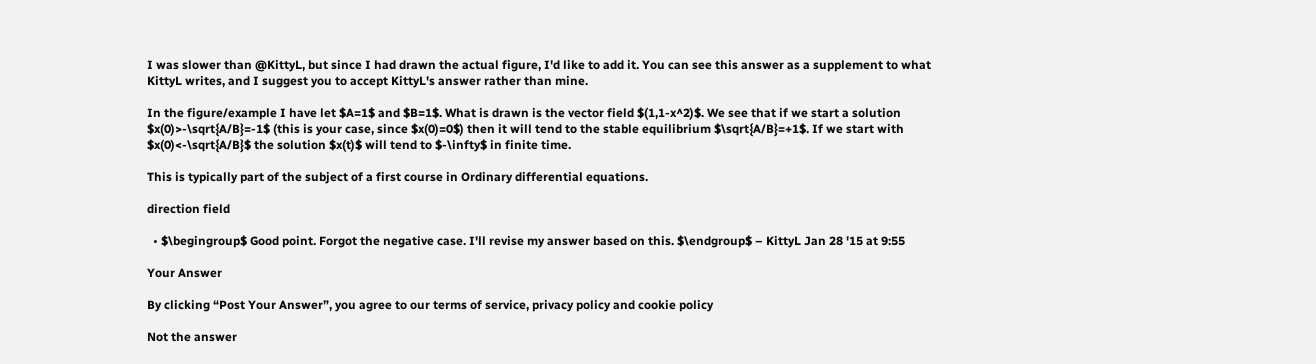I was slower than @KittyL, but since I had drawn the actual figure, I'd like to add it. You can see this answer as a supplement to what KittyL writes, and I suggest you to accept KittyL's answer rather than mine.

In the figure/example I have let $A=1$ and $B=1$. What is drawn is the vector field $(1,1-x^2)$. We see that if we start a solution $x(0)>-\sqrt{A/B}=-1$ (this is your case, since $x(0)=0$) then it will tend to the stable equilibrium $\sqrt{A/B}=+1$. If we start with $x(0)<-\sqrt{A/B}$ the solution $x(t)$ will tend to $-\infty$ in finite time.

This is typically part of the subject of a first course in Ordinary differential equations.

direction field

  • $\begingroup$ Good point. Forgot the negative case. I'll revise my answer based on this. $\endgroup$ – KittyL Jan 28 '15 at 9:55

Your Answer

By clicking “Post Your Answer”, you agree to our terms of service, privacy policy and cookie policy

Not the answer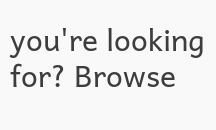you're looking for? Browse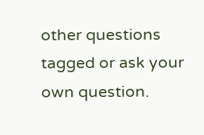other questions tagged or ask your own question.